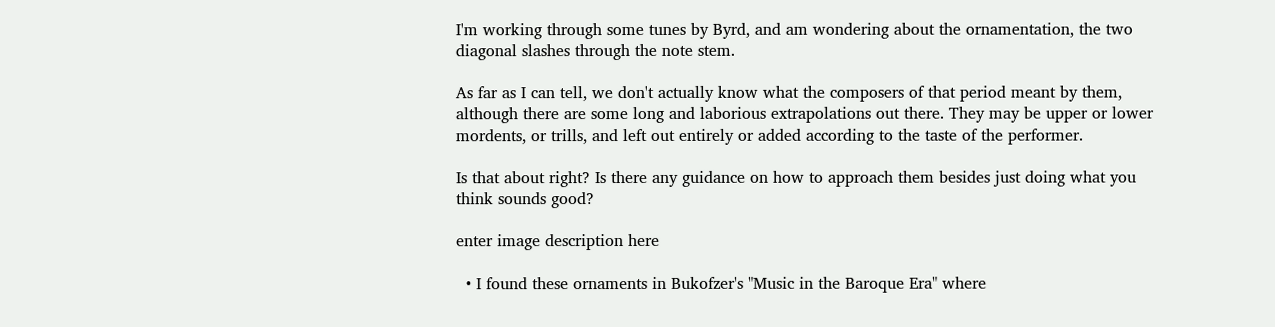I'm working through some tunes by Byrd, and am wondering about the ornamentation, the two diagonal slashes through the note stem.

As far as I can tell, we don't actually know what the composers of that period meant by them, although there are some long and laborious extrapolations out there. They may be upper or lower mordents, or trills, and left out entirely or added according to the taste of the performer.

Is that about right? Is there any guidance on how to approach them besides just doing what you think sounds good?

enter image description here

  • I found these ornaments in Bukofzer's "Music in the Baroque Era" where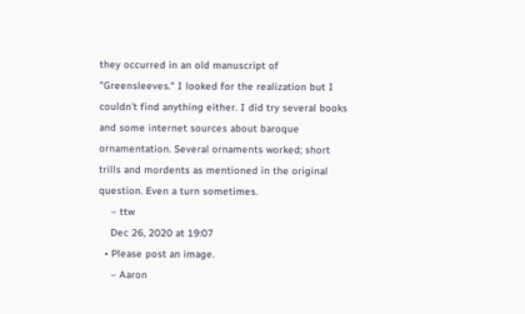they occurred in an old manuscript of "Greensleeves." I looked for the realization but I couldn't find anything either. I did try several books and some internet sources about baroque ornamentation. Several ornaments worked; short trills and mordents as mentioned in the original question. Even a turn sometimes.
    – ttw
    Dec 26, 2020 at 19:07
  • Please post an image.
    – Aaron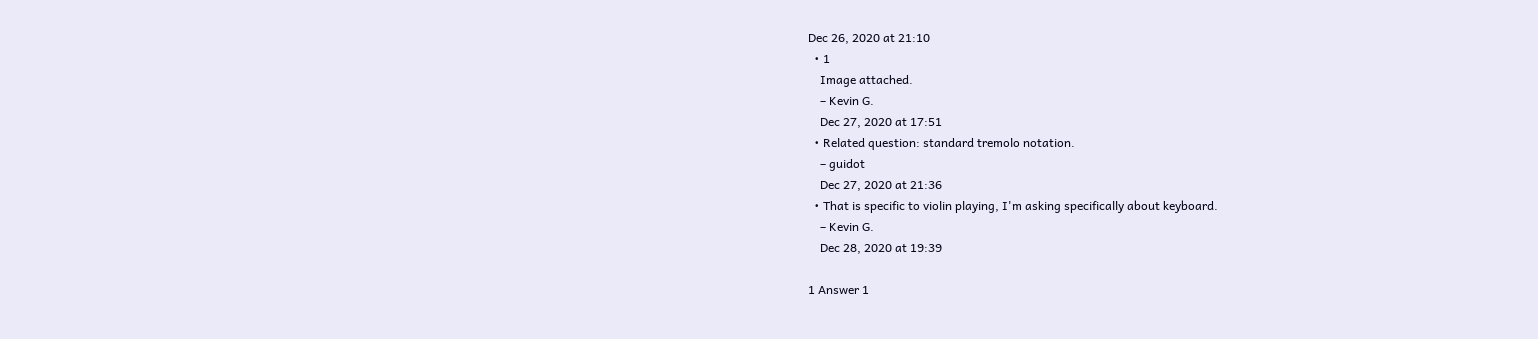Dec 26, 2020 at 21:10
  • 1
    Image attached.
    – Kevin G.
    Dec 27, 2020 at 17:51
  • Related question: standard tremolo notation.
    – guidot
    Dec 27, 2020 at 21:36
  • That is specific to violin playing, I'm asking specifically about keyboard.
    – Kevin G.
    Dec 28, 2020 at 19:39

1 Answer 1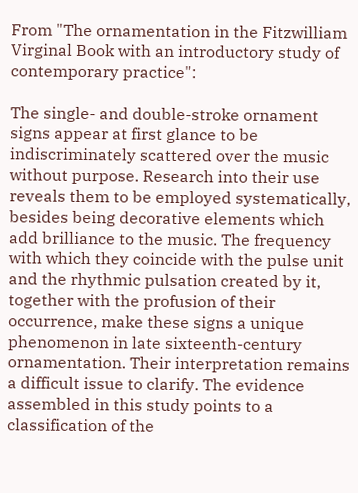From "The ornamentation in the Fitzwilliam Virginal Book with an introductory study of contemporary practice":

The single- and double-stroke ornament signs appear at first glance to be indiscriminately scattered over the music without purpose. Research into their use reveals them to be employed systematically, besides being decorative elements which add brilliance to the music. The frequency with which they coincide with the pulse unit and the rhythmic pulsation created by it, together with the profusion of their occurrence, make these signs a unique phenomenon in late sixteenth-century ornamentation. Their interpretation remains a difficult issue to clarify. The evidence assembled in this study points to a classification of the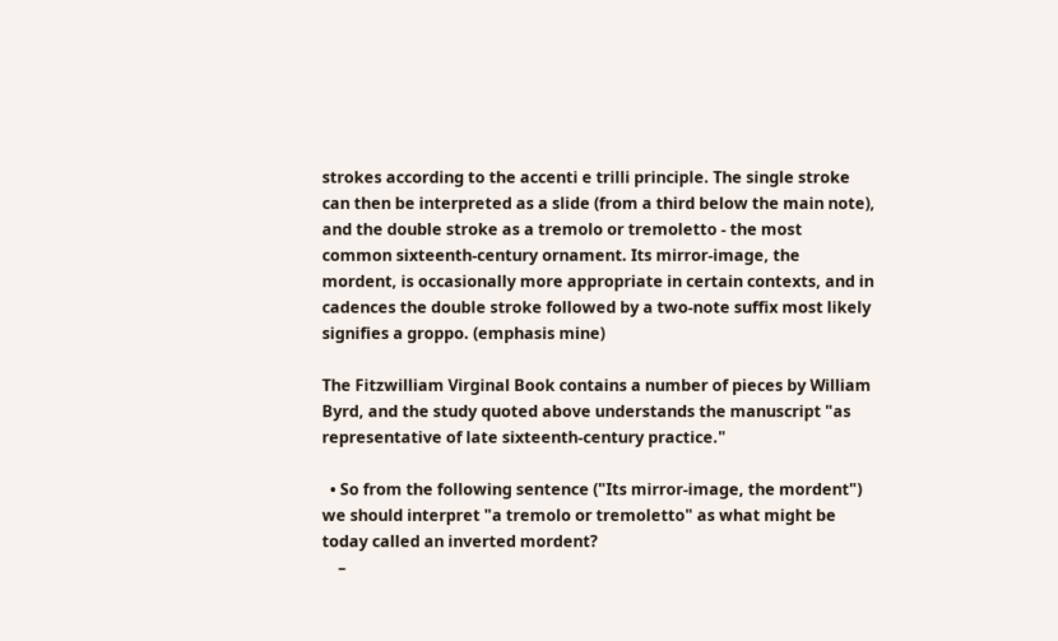strokes according to the accenti e trilli principle. The single stroke can then be interpreted as a slide (from a third below the main note), and the double stroke as a tremolo or tremoletto - the most common sixteenth-century ornament. Its mirror-image, the mordent, is occasionally more appropriate in certain contexts, and in cadences the double stroke followed by a two-note suffix most likely signifies a groppo. (emphasis mine)

The Fitzwilliam Virginal Book contains a number of pieces by William Byrd, and the study quoted above understands the manuscript "as representative of late sixteenth-century practice."

  • So from the following sentence ("Its mirror-image, the mordent") we should interpret "a tremolo or tremoletto" as what might be today called an inverted mordent?
    –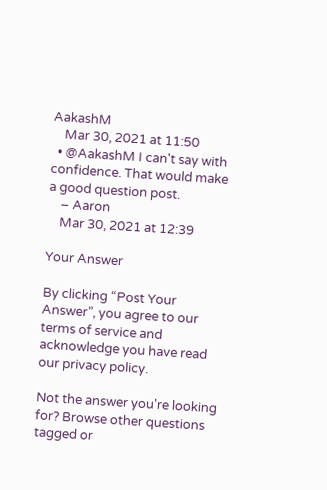AakashM
    Mar 30, 2021 at 11:50
  • @AakashM I can't say with confidence. That would make a good question post.
    – Aaron
    Mar 30, 2021 at 12:39

Your Answer

By clicking “Post Your Answer”, you agree to our terms of service and acknowledge you have read our privacy policy.

Not the answer you're looking for? Browse other questions tagged or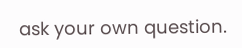ask your own question.